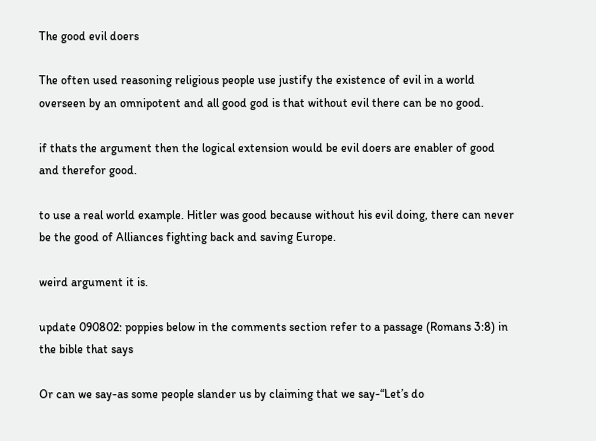The good evil doers

The often used reasoning religious people use justify the existence of evil in a world overseen by an omnipotent and all good god is that without evil there can be no good.

if thats the argument then the logical extension would be evil doers are enabler of good and therefor good.

to use a real world example. Hitler was good because without his evil doing, there can never be the good of Alliances fighting back and saving Europe.

weird argument it is.

update 090802: poppies below in the comments section refer to a passage (Romans 3:8) in the bible that says

Or can we say-as some people slander us by claiming that we say-“Let’s do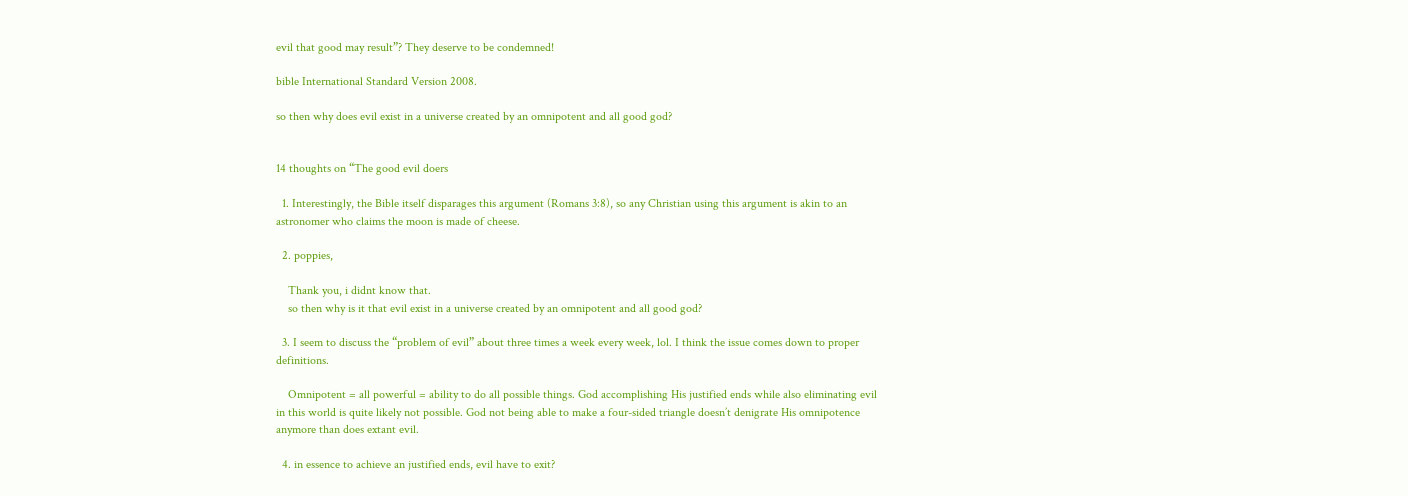evil that good may result”? They deserve to be condemned!

bible International Standard Version 2008.

so then why does evil exist in a universe created by an omnipotent and all good god?


14 thoughts on “The good evil doers

  1. Interestingly, the Bible itself disparages this argument (Romans 3:8), so any Christian using this argument is akin to an astronomer who claims the moon is made of cheese.

  2. poppies,

    Thank you, i didnt know that.
    so then why is it that evil exist in a universe created by an omnipotent and all good god?

  3. I seem to discuss the “problem of evil” about three times a week every week, lol. I think the issue comes down to proper definitions.

    Omnipotent = all powerful = ability to do all possible things. God accomplishing His justified ends while also eliminating evil in this world is quite likely not possible. God not being able to make a four-sided triangle doesn’t denigrate His omnipotence anymore than does extant evil.

  4. in essence to achieve an justified ends, evil have to exit?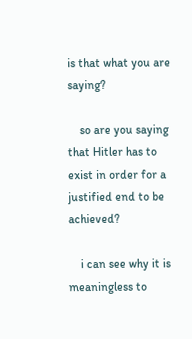is that what you are saying?

    so are you saying that Hitler has to exist in order for a justified end to be achieved?

    i can see why it is meaningless to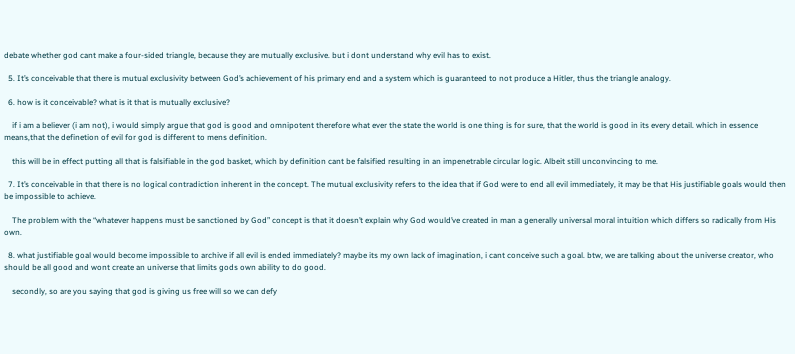debate whether god cant make a four-sided triangle, because they are mutually exclusive. but i dont understand why evil has to exist.

  5. It’s conceivable that there is mutual exclusivity between God’s achievement of his primary end and a system which is guaranteed to not produce a Hitler, thus the triangle analogy.

  6. how is it conceivable? what is it that is mutually exclusive?

    if i am a believer (i am not), i would simply argue that god is good and omnipotent therefore what ever the state the world is one thing is for sure, that the world is good in its every detail. which in essence means,that the definetion of evil for god is different to mens definition.

    this will be in effect putting all that is falsifiable in the god basket, which by definition cant be falsified resulting in an impenetrable circular logic. Albeit still unconvincing to me.

  7. It’s conceivable in that there is no logical contradiction inherent in the concept. The mutual exclusivity refers to the idea that if God were to end all evil immediately, it may be that His justifiable goals would then be impossible to achieve.

    The problem with the “whatever happens must be sanctioned by God” concept is that it doesn’t explain why God would’ve created in man a generally universal moral intuition which differs so radically from His own.

  8. what justifiable goal would become impossible to archive if all evil is ended immediately? maybe its my own lack of imagination, i cant conceive such a goal. btw, we are talking about the universe creator, who should be all good and wont create an universe that limits gods own ability to do good.

    secondly, so are you saying that god is giving us free will so we can defy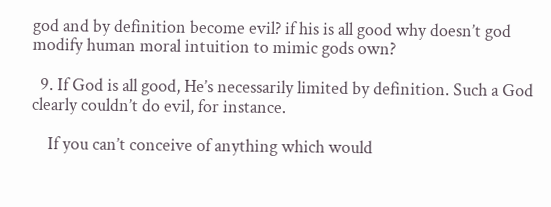god and by definition become evil? if his is all good why doesn’t god modify human moral intuition to mimic gods own?

  9. If God is all good, He’s necessarily limited by definition. Such a God clearly couldn’t do evil, for instance.

    If you can’t conceive of anything which would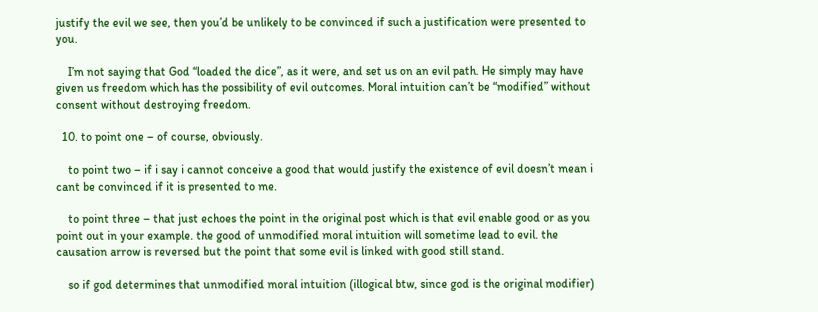justify the evil we see, then you’d be unlikely to be convinced if such a justification were presented to you.

    I’m not saying that God “loaded the dice”, as it were, and set us on an evil path. He simply may have given us freedom which has the possibility of evil outcomes. Moral intuition can’t be “modified” without consent without destroying freedom.

  10. to point one – of course, obviously.

    to point two – if i say i cannot conceive a good that would justify the existence of evil doesn’t mean i cant be convinced if it is presented to me.

    to point three – that just echoes the point in the original post which is that evil enable good or as you point out in your example. the good of unmodified moral intuition will sometime lead to evil. the causation arrow is reversed but the point that some evil is linked with good still stand.

    so if god determines that unmodified moral intuition (illogical btw, since god is the original modifier)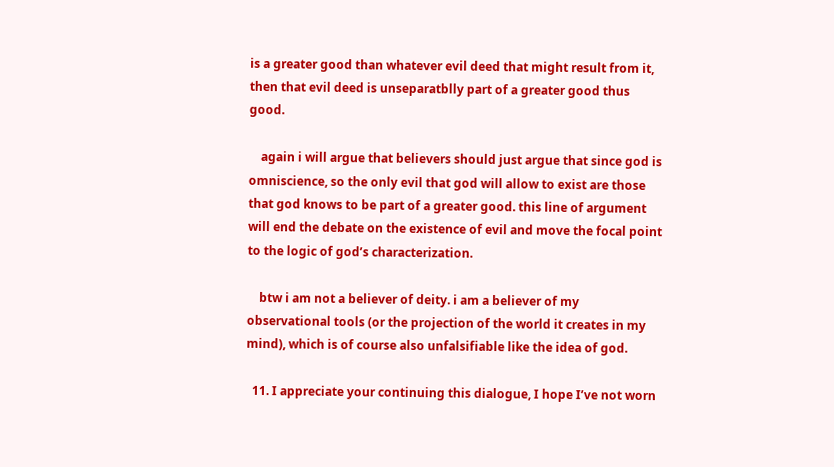is a greater good than whatever evil deed that might result from it, then that evil deed is unseparatblly part of a greater good thus good.

    again i will argue that believers should just argue that since god is omniscience, so the only evil that god will allow to exist are those that god knows to be part of a greater good. this line of argument will end the debate on the existence of evil and move the focal point to the logic of god’s characterization.

    btw i am not a believer of deity. i am a believer of my observational tools (or the projection of the world it creates in my mind), which is of course also unfalsifiable like the idea of god.

  11. I appreciate your continuing this dialogue, I hope I’ve not worn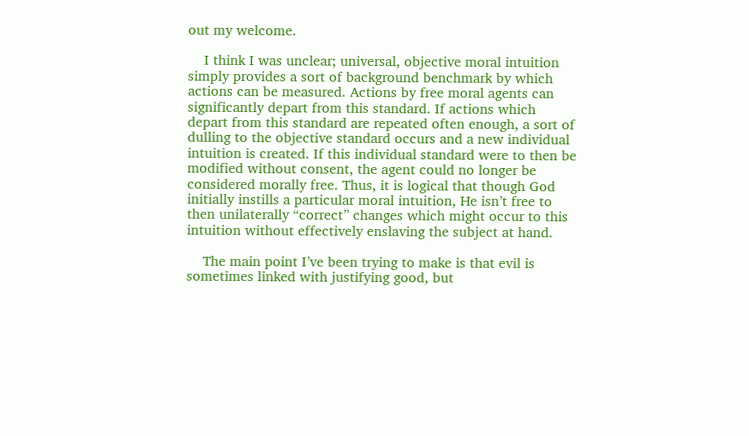out my welcome.

    I think I was unclear; universal, objective moral intuition simply provides a sort of background benchmark by which actions can be measured. Actions by free moral agents can significantly depart from this standard. If actions which depart from this standard are repeated often enough, a sort of dulling to the objective standard occurs and a new individual intuition is created. If this individual standard were to then be modified without consent, the agent could no longer be considered morally free. Thus, it is logical that though God initially instills a particular moral intuition, He isn’t free to then unilaterally “correct” changes which might occur to this intuition without effectively enslaving the subject at hand.

    The main point I’ve been trying to make is that evil is sometimes linked with justifying good, but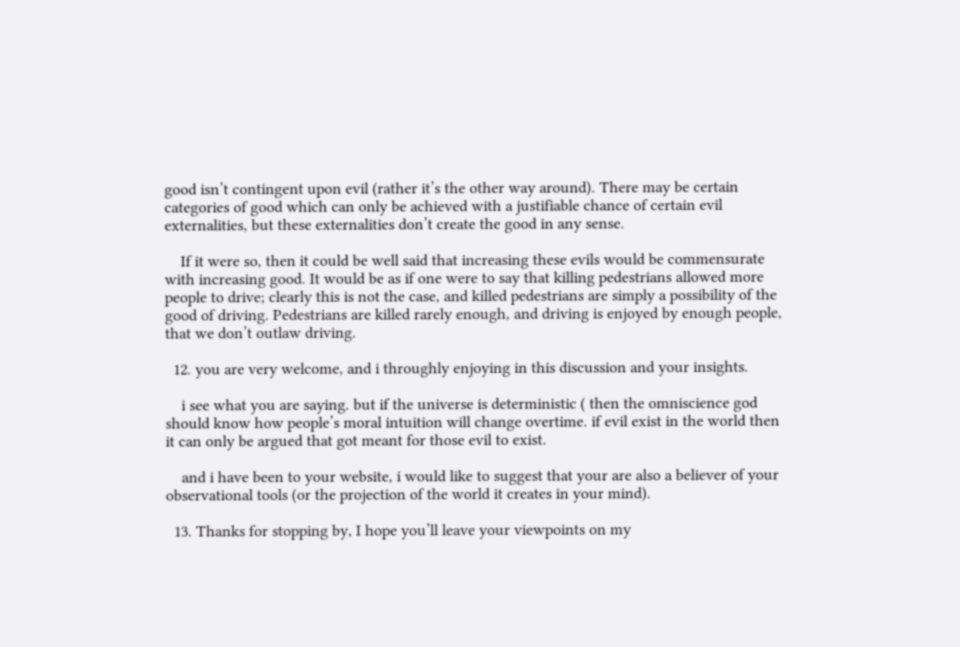good isn’t contingent upon evil (rather it’s the other way around). There may be certain categories of good which can only be achieved with a justifiable chance of certain evil externalities, but these externalities don’t create the good in any sense.

    If it were so, then it could be well said that increasing these evils would be commensurate with increasing good. It would be as if one were to say that killing pedestrians allowed more people to drive; clearly this is not the case, and killed pedestrians are simply a possibility of the good of driving. Pedestrians are killed rarely enough, and driving is enjoyed by enough people, that we don’t outlaw driving.

  12. you are very welcome, and i throughly enjoying in this discussion and your insights.

    i see what you are saying. but if the universe is deterministic ( then the omniscience god should know how people’s moral intuition will change overtime. if evil exist in the world then it can only be argued that got meant for those evil to exist.

    and i have been to your website, i would like to suggest that your are also a believer of your observational tools (or the projection of the world it creates in your mind).

  13. Thanks for stopping by, I hope you’ll leave your viewpoints on my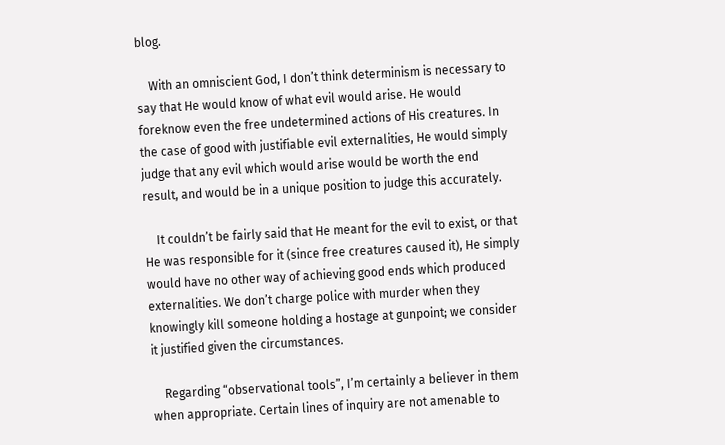blog.

    With an omniscient God, I don’t think determinism is necessary to say that He would know of what evil would arise. He would foreknow even the free undetermined actions of His creatures. In the case of good with justifiable evil externalities, He would simply judge that any evil which would arise would be worth the end result, and would be in a unique position to judge this accurately.

    It couldn’t be fairly said that He meant for the evil to exist, or that He was responsible for it (since free creatures caused it), He simply would have no other way of achieving good ends which produced externalities. We don’t charge police with murder when they knowingly kill someone holding a hostage at gunpoint; we consider it justified given the circumstances.

    Regarding “observational tools”, I’m certainly a believer in them when appropriate. Certain lines of inquiry are not amenable to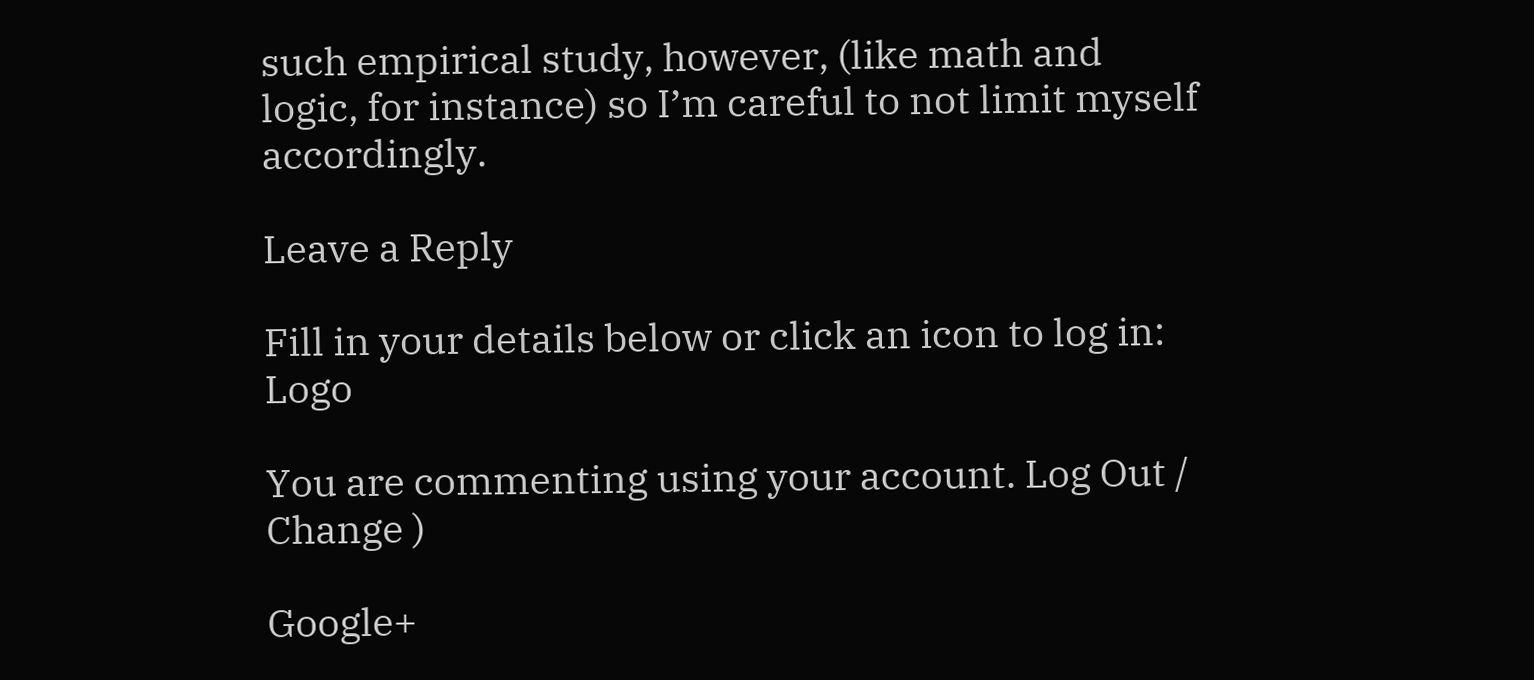such empirical study, however, (like math and logic, for instance) so I’m careful to not limit myself accordingly.

Leave a Reply

Fill in your details below or click an icon to log in: Logo

You are commenting using your account. Log Out /  Change )

Google+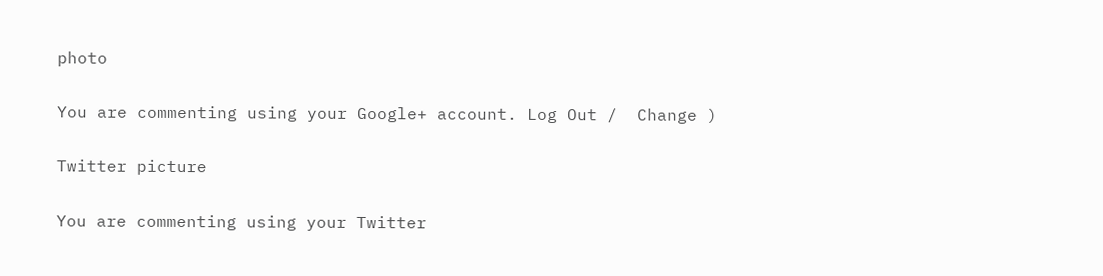photo

You are commenting using your Google+ account. Log Out /  Change )

Twitter picture

You are commenting using your Twitter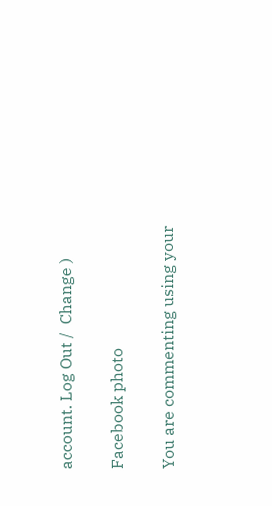account. Log Out /  Change )

Facebook photo

You are commenting using your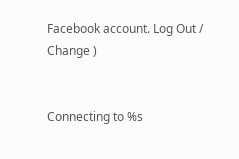Facebook account. Log Out /  Change )


Connecting to %s